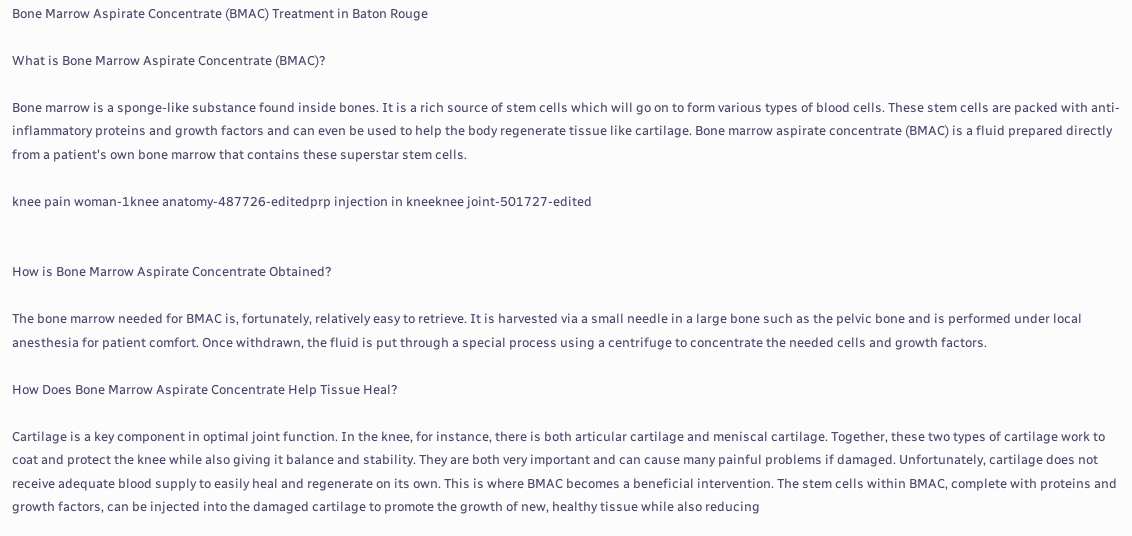Bone Marrow Aspirate Concentrate (BMAC) Treatment in Baton Rouge

What is Bone Marrow Aspirate Concentrate (BMAC)?

Bone marrow is a sponge-like substance found inside bones. It is a rich source of stem cells which will go on to form various types of blood cells. These stem cells are packed with anti-inflammatory proteins and growth factors and can even be used to help the body regenerate tissue like cartilage. Bone marrow aspirate concentrate (BMAC) is a fluid prepared directly from a patient's own bone marrow that contains these superstar stem cells.

knee pain woman-1knee anatomy-487726-editedprp injection in kneeknee joint-501727-edited


How is Bone Marrow Aspirate Concentrate Obtained?

The bone marrow needed for BMAC is, fortunately, relatively easy to retrieve. It is harvested via a small needle in a large bone such as the pelvic bone and is performed under local anesthesia for patient comfort. Once withdrawn, the fluid is put through a special process using a centrifuge to concentrate the needed cells and growth factors.

How Does Bone Marrow Aspirate Concentrate Help Tissue Heal?

Cartilage is a key component in optimal joint function. In the knee, for instance, there is both articular cartilage and meniscal cartilage. Together, these two types of cartilage work to coat and protect the knee while also giving it balance and stability. They are both very important and can cause many painful problems if damaged. Unfortunately, cartilage does not receive adequate blood supply to easily heal and regenerate on its own. This is where BMAC becomes a beneficial intervention. The stem cells within BMAC, complete with proteins and growth factors, can be injected into the damaged cartilage to promote the growth of new, healthy tissue while also reducing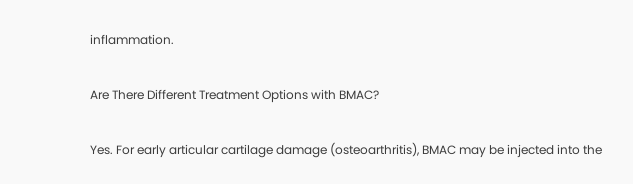inflammation.

Are There Different Treatment Options with BMAC?

Yes. For early articular cartilage damage (osteoarthritis), BMAC may be injected into the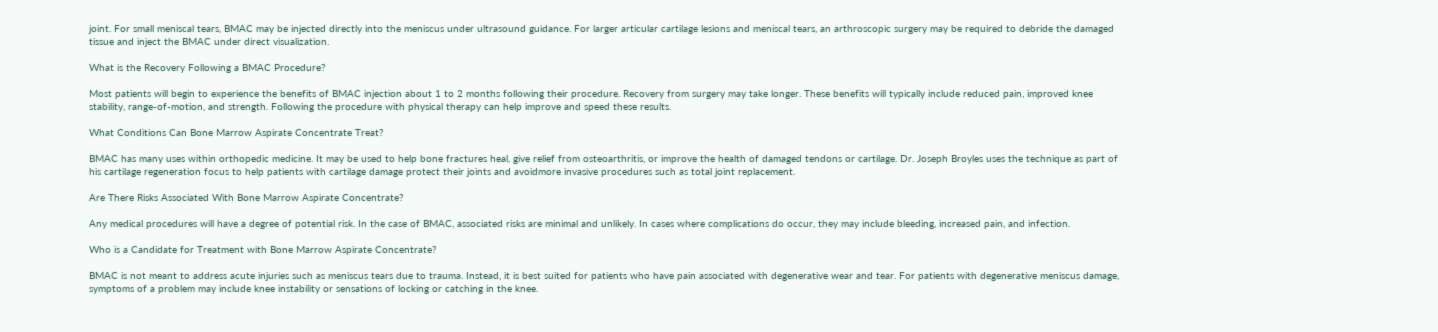joint. For small meniscal tears, BMAC may be injected directly into the meniscus under ultrasound guidance. For larger articular cartilage lesions and meniscal tears, an arthroscopic surgery may be required to debride the damaged tissue and inject the BMAC under direct visualization.

What is the Recovery Following a BMAC Procedure?

Most patients will begin to experience the benefits of BMAC injection about 1 to 2 months following their procedure. Recovery from surgery may take longer. These benefits will typically include reduced pain, improved knee stability, range-of-motion, and strength. Following the procedure with physical therapy can help improve and speed these results.

What Conditions Can Bone Marrow Aspirate Concentrate Treat?

BMAC has many uses within orthopedic medicine. It may be used to help bone fractures heal, give relief from osteoarthritis, or improve the health of damaged tendons or cartilage. Dr. Joseph Broyles uses the technique as part of his cartilage regeneration focus to help patients with cartilage damage protect their joints and avoidmore invasive procedures such as total joint replacement.

Are There Risks Associated With Bone Marrow Aspirate Concentrate?

Any medical procedures will have a degree of potential risk. In the case of BMAC, associated risks are minimal and unlikely. In cases where complications do occur, they may include bleeding, increased pain, and infection.

Who is a Candidate for Treatment with Bone Marrow Aspirate Concentrate?

BMAC is not meant to address acute injuries such as meniscus tears due to trauma. Instead, it is best suited for patients who have pain associated with degenerative wear and tear. For patients with degenerative meniscus damage, symptoms of a problem may include knee instability or sensations of locking or catching in the knee.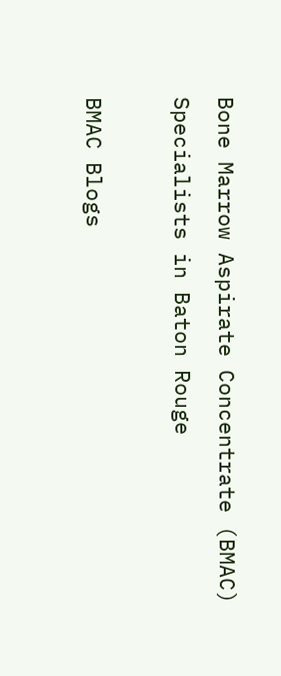Bone Marrow Aspirate Concentrate (BMAC)  Specialists in Baton Rouge

BMAC Blogs